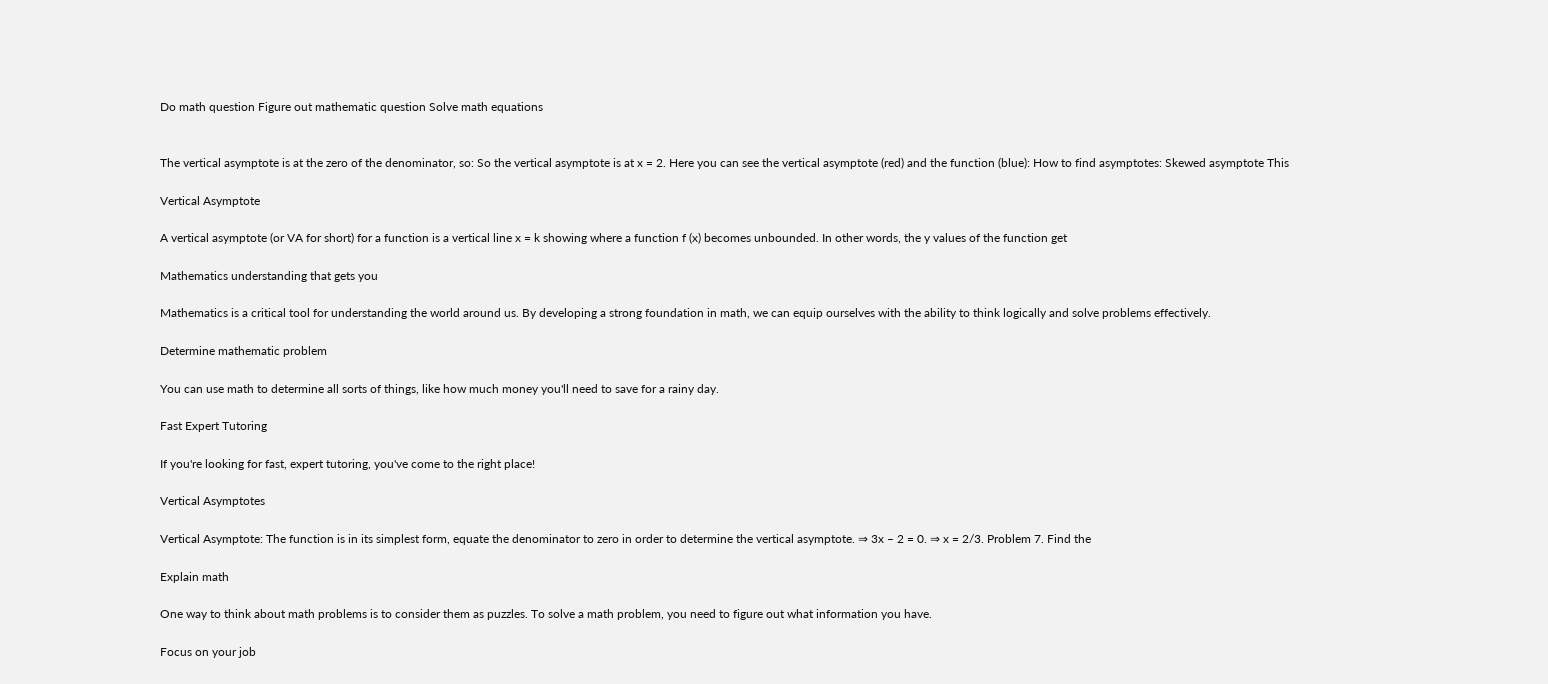Do math question Figure out mathematic question Solve math equations


The vertical asymptote is at the zero of the denominator, so: So the vertical asymptote is at x = 2. Here you can see the vertical asymptote (red) and the function (blue): How to find asymptotes: Skewed asymptote This

Vertical Asymptote

A vertical asymptote (or VA for short) for a function is a vertical line x = k showing where a function f (x) becomes unbounded. In other words, the y values of the function get

Mathematics understanding that gets you

Mathematics is a critical tool for understanding the world around us. By developing a strong foundation in math, we can equip ourselves with the ability to think logically and solve problems effectively.

Determine mathematic problem

You can use math to determine all sorts of things, like how much money you'll need to save for a rainy day.

Fast Expert Tutoring

If you're looking for fast, expert tutoring, you've come to the right place!

Vertical Asymptotes

Vertical Asymptote: The function is in its simplest form, equate the denominator to zero in order to determine the vertical asymptote. ⇒ 3x – 2 = 0. ⇒ x = 2/3. Problem 7. Find the

Explain math

One way to think about math problems is to consider them as puzzles. To solve a math problem, you need to figure out what information you have.

Focus on your job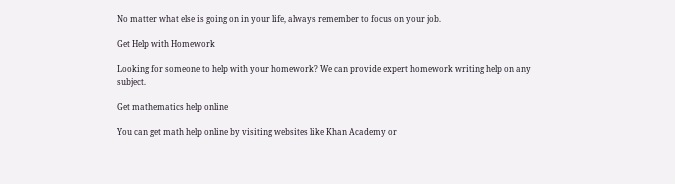No matter what else is going on in your life, always remember to focus on your job.

Get Help with Homework

Looking for someone to help with your homework? We can provide expert homework writing help on any subject.

Get mathematics help online

You can get math help online by visiting websites like Khan Academy or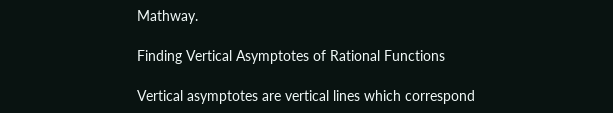Mathway.

Finding Vertical Asymptotes of Rational Functions

Vertical asymptotes are vertical lines which correspond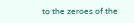to the zeroes of the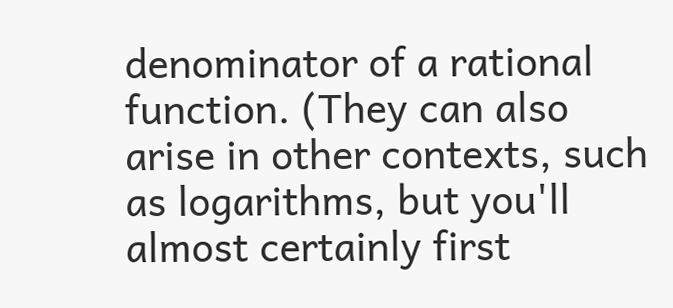denominator of a rational function. (They can also arise in other contexts, such as logarithms, but you'll almost certainly first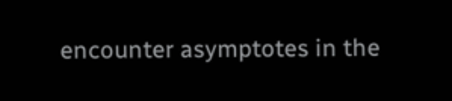encounter asymptotes in the